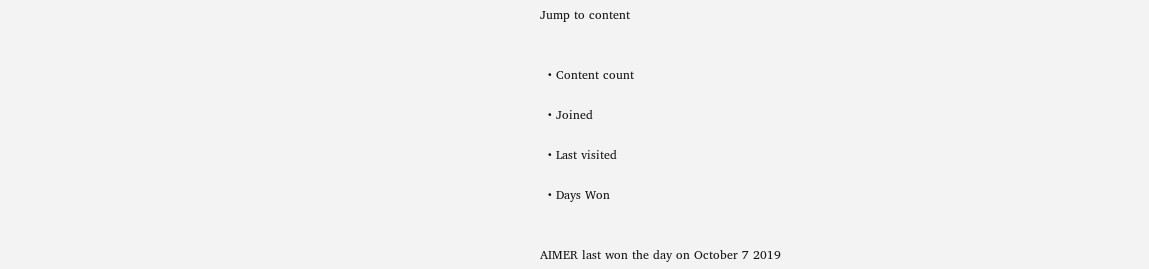Jump to content


  • Content count

  • Joined

  • Last visited

  • Days Won


AIMER last won the day on October 7 2019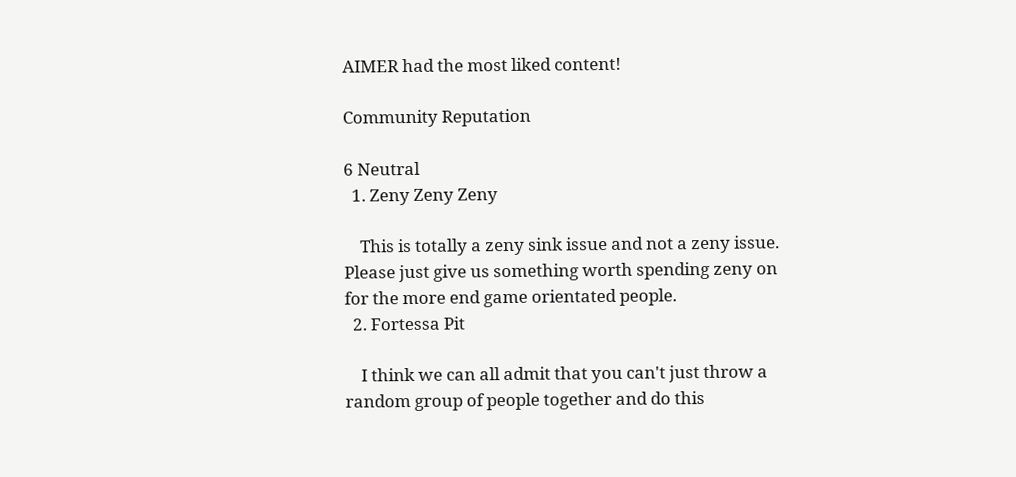AIMER had the most liked content!

Community Reputation

6 Neutral
  1. Zeny Zeny Zeny

    This is totally a zeny sink issue and not a zeny issue. Please just give us something worth spending zeny on for the more end game orientated people.
  2. Fortessa Pit

    I think we can all admit that you can't just throw a random group of people together and do this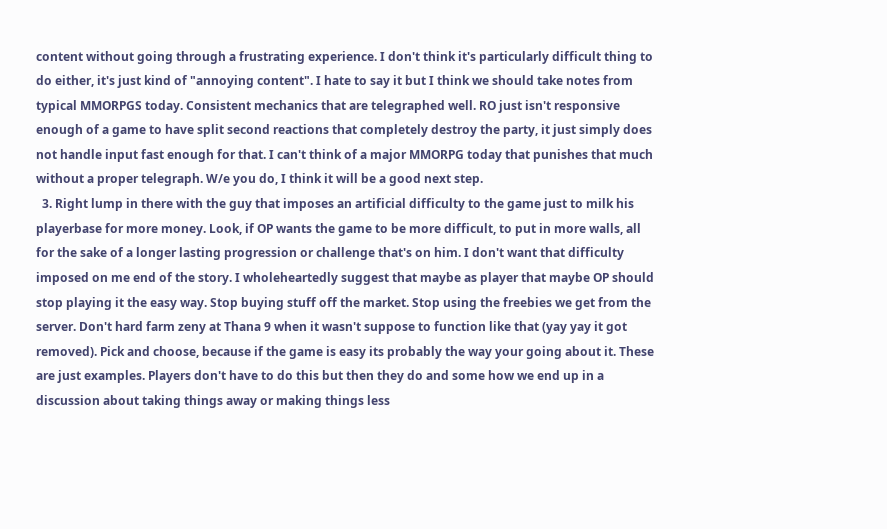content without going through a frustrating experience. I don't think it's particularly difficult thing to do either, it's just kind of "annoying content". I hate to say it but I think we should take notes from typical MMORPGS today. Consistent mechanics that are telegraphed well. RO just isn't responsive enough of a game to have split second reactions that completely destroy the party, it just simply does not handle input fast enough for that. I can't think of a major MMORPG today that punishes that much without a proper telegraph. W/e you do, I think it will be a good next step.
  3. Right lump in there with the guy that imposes an artificial difficulty to the game just to milk his playerbase for more money. Look, if OP wants the game to be more difficult, to put in more walls, all for the sake of a longer lasting progression or challenge that's on him. I don't want that difficulty imposed on me end of the story. I wholeheartedly suggest that maybe as player that maybe OP should stop playing it the easy way. Stop buying stuff off the market. Stop using the freebies we get from the server. Don't hard farm zeny at Thana 9 when it wasn't suppose to function like that (yay yay it got removed). Pick and choose, because if the game is easy its probably the way your going about it. These are just examples. Players don't have to do this but then they do and some how we end up in a discussion about taking things away or making things less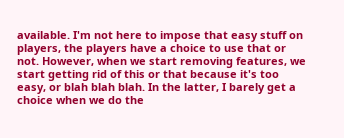available. I'm not here to impose that easy stuff on players, the players have a choice to use that or not. However, when we start removing features, we start getting rid of this or that because it's too easy, or blah blah blah. In the latter, I barely get a choice when we do the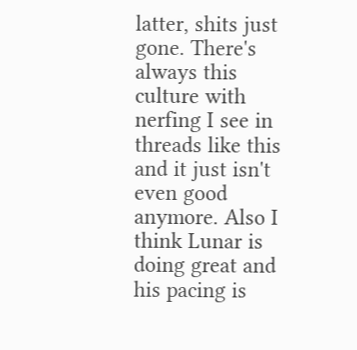latter, shits just gone. There's always this culture with nerfing I see in threads like this and it just isn't even good anymore. Also I think Lunar is doing great and his pacing is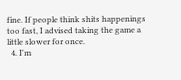fine. If people think shits happenings too fast, I advised taking the game a little slower for once.
  4. I'm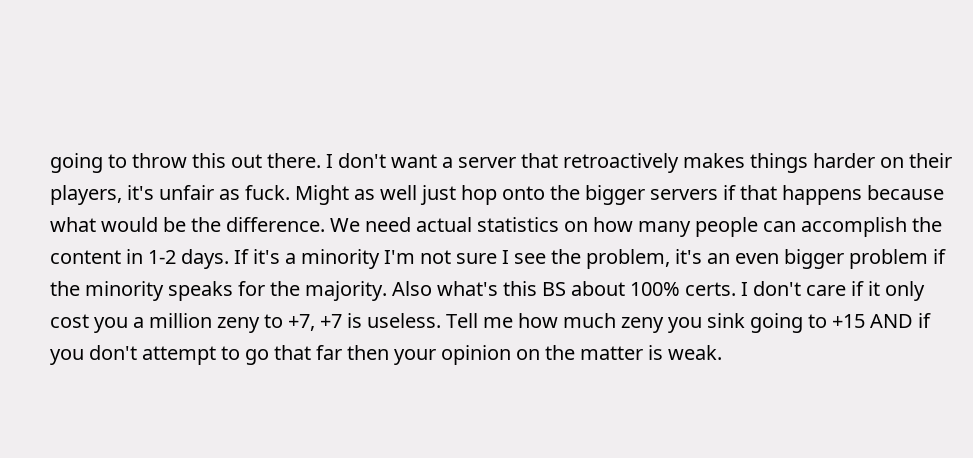going to throw this out there. I don't want a server that retroactively makes things harder on their players, it's unfair as fuck. Might as well just hop onto the bigger servers if that happens because what would be the difference. We need actual statistics on how many people can accomplish the content in 1-2 days. If it's a minority I'm not sure I see the problem, it's an even bigger problem if the minority speaks for the majority. Also what's this BS about 100% certs. I don't care if it only cost you a million zeny to +7, +7 is useless. Tell me how much zeny you sink going to +15 AND if you don't attempt to go that far then your opinion on the matter is weak.